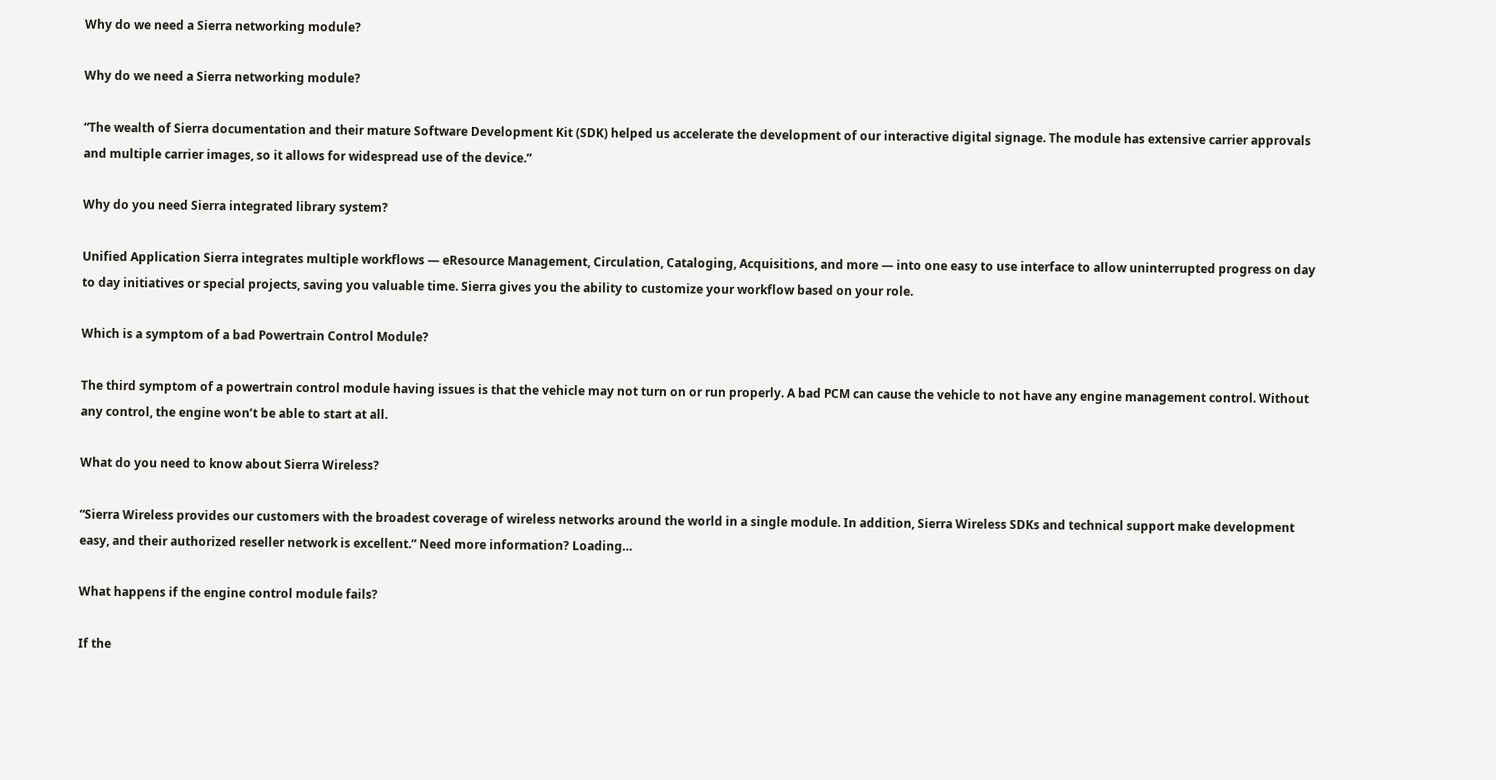Why do we need a Sierra networking module?

Why do we need a Sierra networking module?

“The wealth of Sierra documentation and their mature Software Development Kit (SDK) helped us accelerate the development of our interactive digital signage. The module has extensive carrier approvals and multiple carrier images, so it allows for widespread use of the device.”

Why do you need Sierra integrated library system?

Unified Application Sierra integrates multiple workflows — eResource Management, Circulation, Cataloging, Acquisitions, and more — into one easy to use interface to allow uninterrupted progress on day to day initiatives or special projects, saving you valuable time. Sierra gives you the ability to customize your workflow based on your role.

Which is a symptom of a bad Powertrain Control Module?

The third symptom of a powertrain control module having issues is that the vehicle may not turn on or run properly. A bad PCM can cause the vehicle to not have any engine management control. Without any control, the engine won’t be able to start at all.

What do you need to know about Sierra Wireless?

“Sierra Wireless provides our customers with the broadest coverage of wireless networks around the world in a single module. In addition, Sierra Wireless SDKs and technical support make development easy, and their authorized reseller network is excellent.” Need more information? Loading…

What happens if the engine control module fails?

If the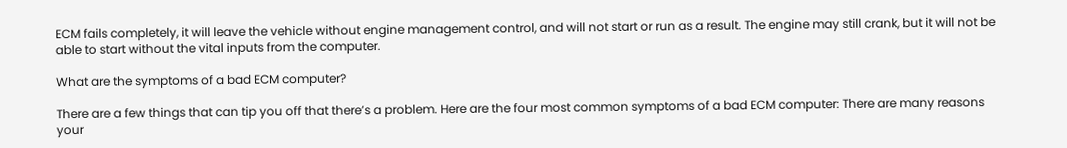ECM fails completely, it will leave the vehicle without engine management control, and will not start or run as a result. The engine may still crank, but it will not be able to start without the vital inputs from the computer.

What are the symptoms of a bad ECM computer?

There are a few things that can tip you off that there’s a problem. Here are the four most common symptoms of a bad ECM computer: There are many reasons your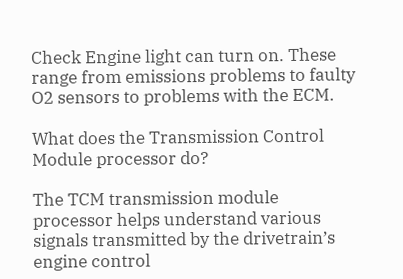Check Engine light can turn on. These range from emissions problems to faulty O2 sensors to problems with the ECM.

What does the Transmission Control Module processor do?

The TCM transmission module processor helps understand various signals transmitted by the drivetrain’s engine control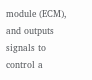module (ECM), and outputs signals to control a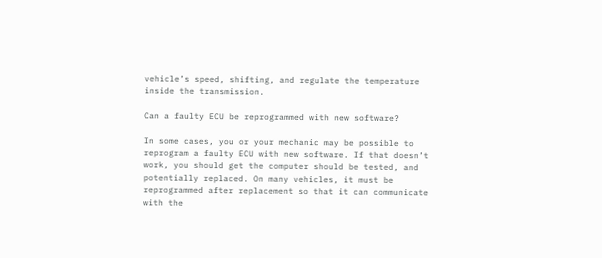vehicle’s speed, shifting, and regulate the temperature inside the transmission.

Can a faulty ECU be reprogrammed with new software?

In some cases, you or your mechanic may be possible to reprogram a faulty ECU with new software. If that doesn’t work, you should get the computer should be tested, and potentially replaced. On many vehicles, it must be reprogrammed after replacement so that it can communicate with the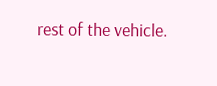rest of the vehicle.